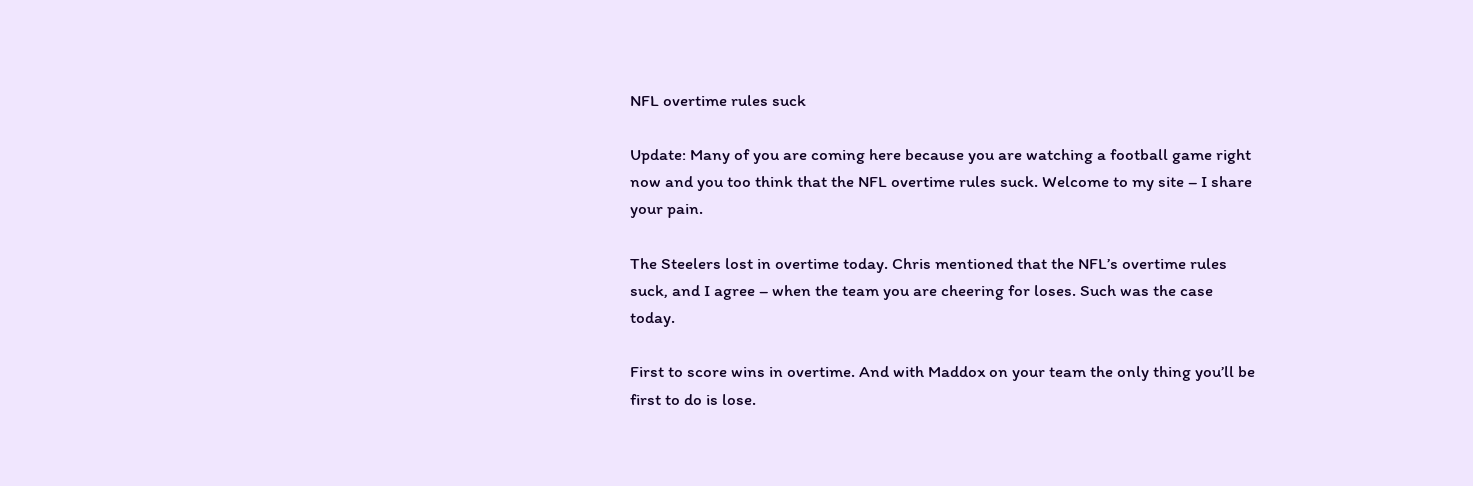NFL overtime rules suck

Update: Many of you are coming here because you are watching a football game right now and you too think that the NFL overtime rules suck. Welcome to my site – I share your pain.

The Steelers lost in overtime today. Chris mentioned that the NFL’s overtime rules suck, and I agree – when the team you are cheering for loses. Such was the case today.

First to score wins in overtime. And with Maddox on your team the only thing you’ll be first to do is lose.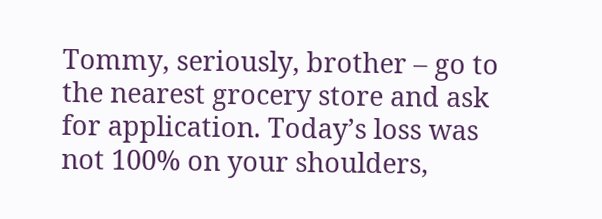Tommy, seriously, brother – go to the nearest grocery store and ask for application. Today’s loss was not 100% on your shoulders,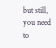but still, you need to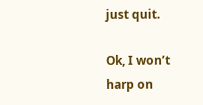just quit.

Ok, I won’t harp on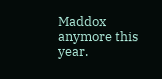Maddox anymore this year.